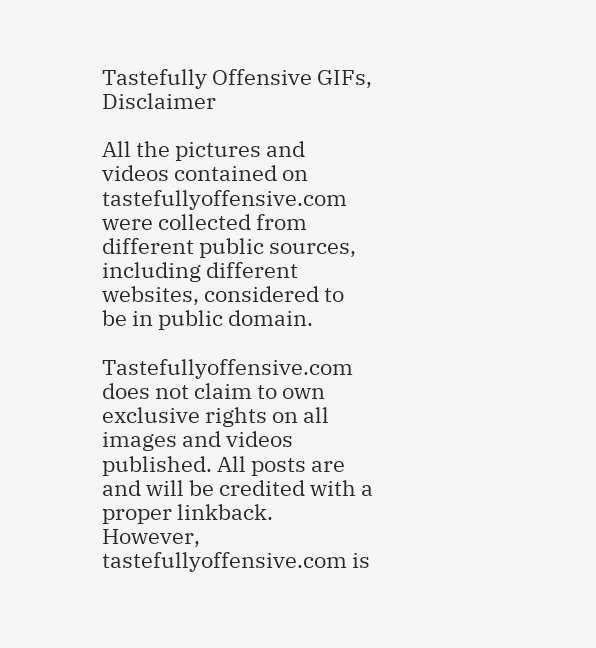Tastefully Offensive GIFs, Disclaimer

All the pictures and videos contained on tastefullyoffensive.com were collected from different public sources, including different websites, considered to be in public domain.

Tastefullyoffensive.com does not claim to own exclusive rights on all images and videos published. All posts are and will be credited with a proper linkback. However, tastefullyoffensive.com is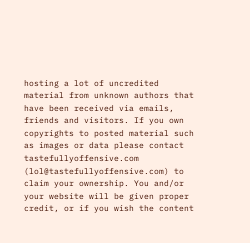hosting a lot of uncredited material from unknown authors that have been received via emails, friends and visitors. If you own copyrights to posted material such as images or data please contact tastefullyoffensive.com (lol@tastefullyoffensive.com) to claim your ownership. You and/or your website will be given proper credit, or if you wish the content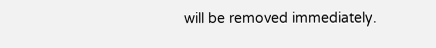will be removed immediately.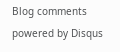Blog comments powered by Disqus